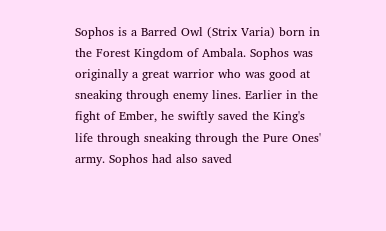Sophos is a Barred Owl (Strix Varia) born in the Forest Kingdom of Ambala. Sophos was originally a great warrior who was good at sneaking through enemy lines. Earlier in the fight of Ember, he swiftly saved the King's life through sneaking through the Pure Ones' army. Sophos had also saved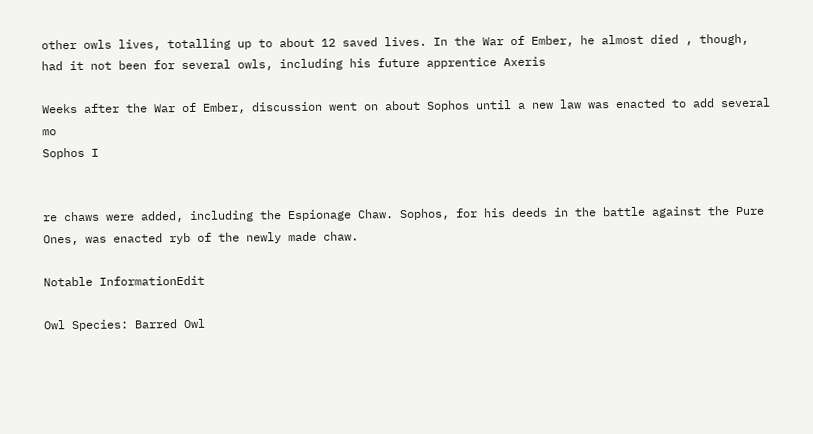other owls lives, totalling up to about 12 saved lives. In the War of Ember, he almost died , though, had it not been for several owls, including his future apprentice Axeris

Weeks after the War of Ember, discussion went on about Sophos until a new law was enacted to add several mo
Sophos I


re chaws were added, including the Espionage Chaw. Sophos, for his deeds in the battle against the Pure Ones, was enacted ryb of the newly made chaw.

Notable InformationEdit

Owl Species: Barred Owl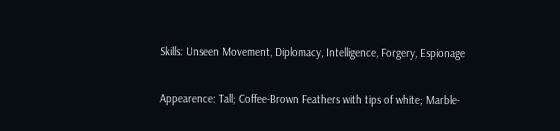Skills: Unseen Movement, Diplomacy, Intelligence, Forgery, Espionage

Appearence: Tall; Coffee-Brown Feathers with tips of white; Marble-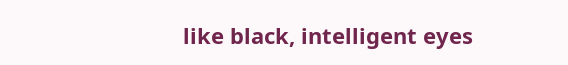like black, intelligent eyes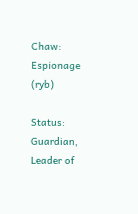Chaw: Espionage (ryb)

Status: Guardian, Leader of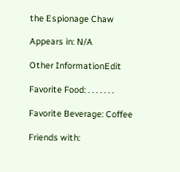the Espionage Chaw

Appears in: N/A

Other InformationEdit

Favorite Food: . . . . . . .

Favorite Beverage: Coffee

Friends with: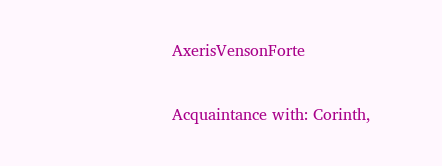AxerisVensonForte

Acquaintance with: Corinth,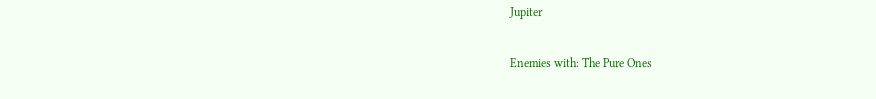Jupiter

Enemies with: The Pure Ones